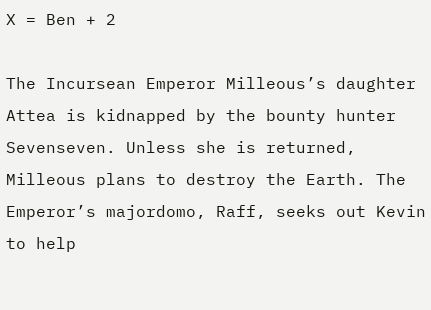X = Ben + 2

The Incursean Emperor Milleous’s daughter Attea is kidnapped by the bounty hunter Sevenseven. Unless she is returned, Milleous plans to destroy the Earth. The Emperor’s majordomo, Raff, seeks out Kevin to help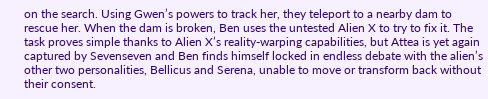on the search. Using Gwen’s powers to track her, they teleport to a nearby dam to rescue her. When the dam is broken, Ben uses the untested Alien X to try to fix it. The task proves simple thanks to Alien X’s reality-warping capabilities, but Attea is yet again captured by Sevenseven and Ben finds himself locked in endless debate with the alien’s other two personalities, Bellicus and Serena, unable to move or transform back without their consent.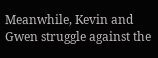Meanwhile, Kevin and Gwen struggle against the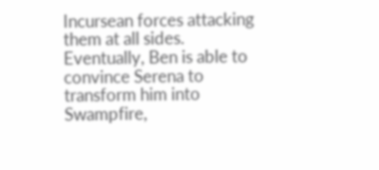Incursean forces attacking them at all sides. Eventually, Ben is able to convince Serena to transform him into Swampfire,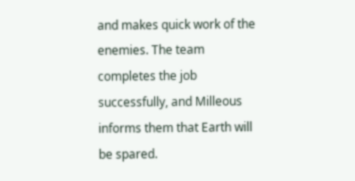and makes quick work of the enemies. The team completes the job successfully, and Milleous informs them that Earth will be spared.